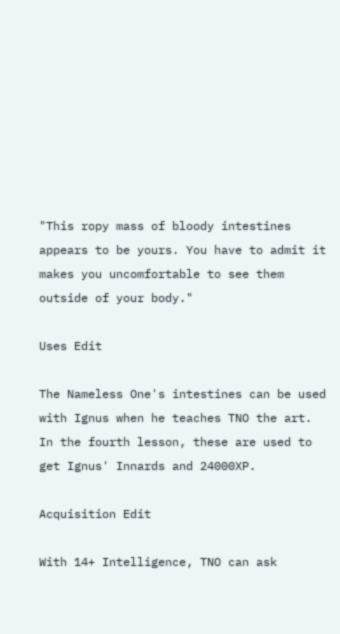"This ropy mass of bloody intestines appears to be yours. You have to admit it makes you uncomfortable to see them outside of your body."

Uses Edit

The Nameless One's intestines can be used with Ignus when he teaches TNO the art. In the fourth lesson, these are used to get Ignus' Innards and 24000XP.

Acquisition Edit

With 14+ Intelligence, TNO can ask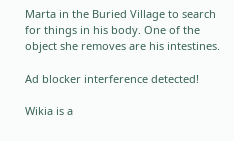Marta in the Buried Village to search for things in his body. One of the object she removes are his intestines.

Ad blocker interference detected!

Wikia is a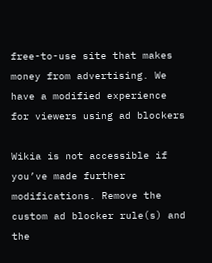free-to-use site that makes money from advertising. We have a modified experience for viewers using ad blockers

Wikia is not accessible if you’ve made further modifications. Remove the custom ad blocker rule(s) and the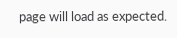page will load as expected.